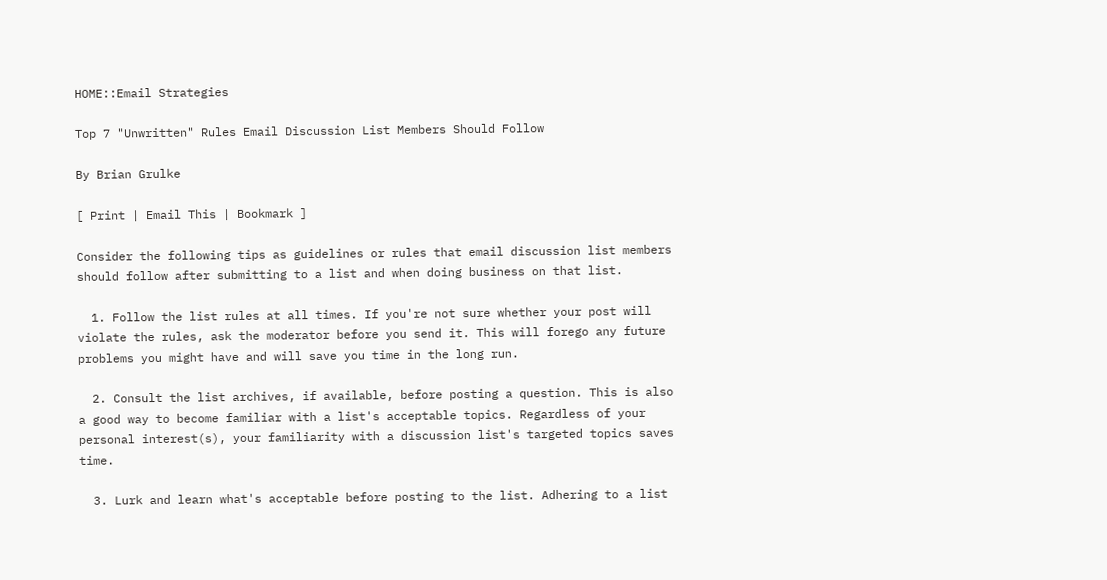HOME::Email Strategies

Top 7 "Unwritten" Rules Email Discussion List Members Should Follow

By Brian Grulke

[ Print | Email This | Bookmark ]

Consider the following tips as guidelines or rules that email discussion list members should follow after submitting to a list and when doing business on that list.

  1. Follow the list rules at all times. If you're not sure whether your post will violate the rules, ask the moderator before you send it. This will forego any future problems you might have and will save you time in the long run.

  2. Consult the list archives, if available, before posting a question. This is also a good way to become familiar with a list's acceptable topics. Regardless of your personal interest(s), your familiarity with a discussion list's targeted topics saves time.

  3. Lurk and learn what's acceptable before posting to the list. Adhering to a list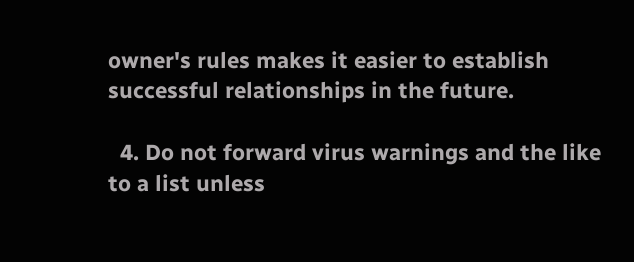owner's rules makes it easier to establish successful relationships in the future.

  4. Do not forward virus warnings and the like to a list unless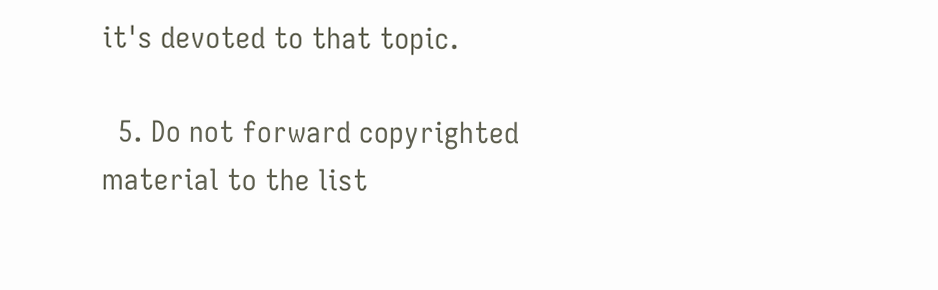it's devoted to that topic.

  5. Do not forward copyrighted material to the list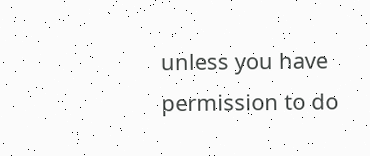unless you have permission to do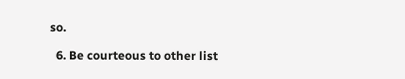so.

  6. Be courteous to other list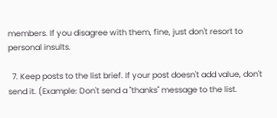members. If you disagree with them, fine, just don't resort to personal insults.

  7. Keep posts to the list brief. If your post doesn't add value, don't send it. (Example: Don't send a "thanks" message to the list.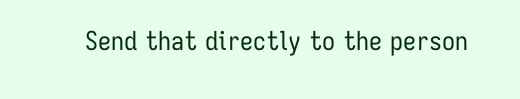Send that directly to the person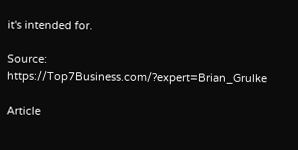it's intended for.

Source: https://Top7Business.com/?expert=Brian_Grulke

Article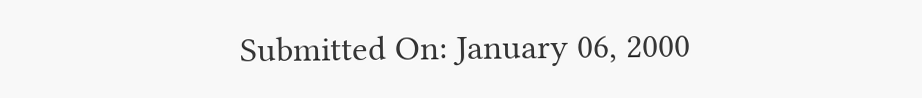Submitted On: January 06, 2000